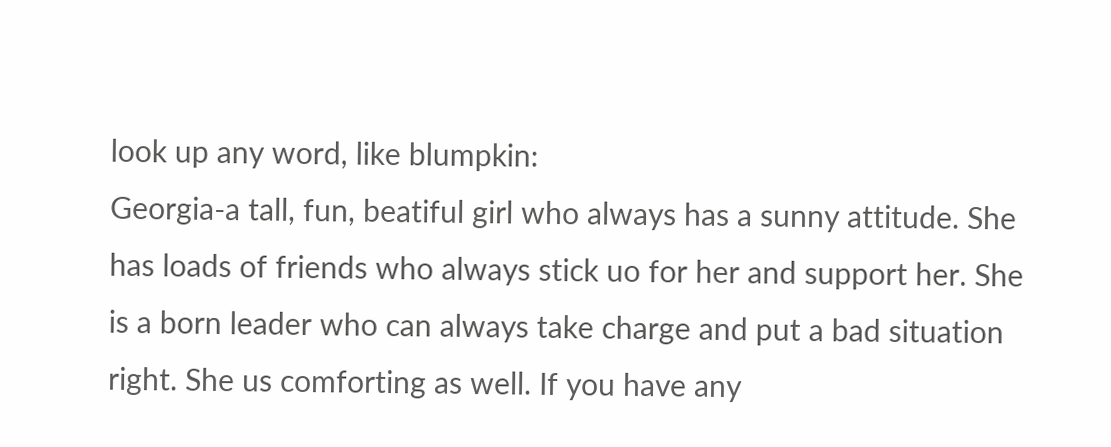look up any word, like blumpkin:
Georgia-a tall, fun, beatiful girl who always has a sunny attitude. She has loads of friends who always stick uo for her and support her. She is a born leader who can always take charge and put a bad situation right. She us comforting as well. If you have any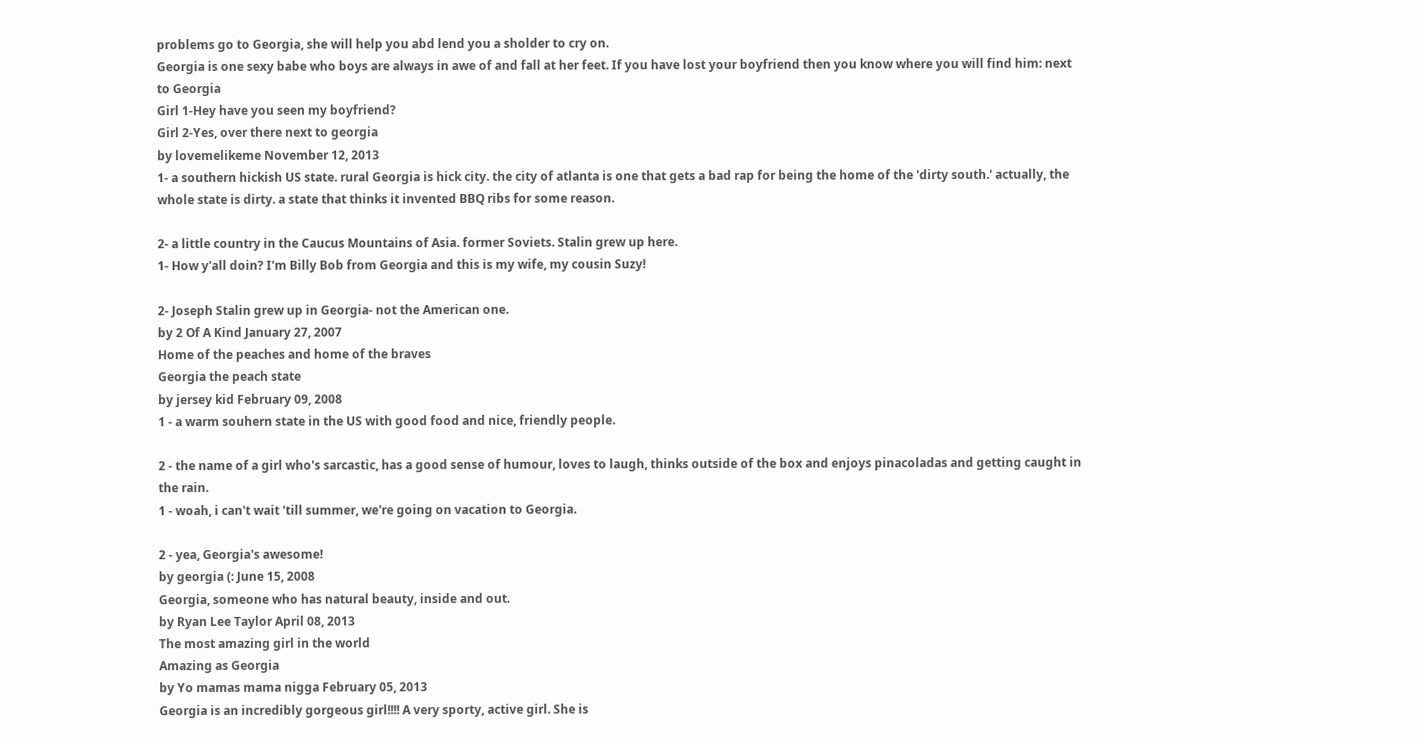problems go to Georgia, she will help you abd lend you a sholder to cry on.
Georgia is one sexy babe who boys are always in awe of and fall at her feet. If you have lost your boyfriend then you know where you will find him: next to Georgia
Girl 1-Hey have you seen my boyfriend?
Girl 2-Yes, over there next to georgia
by lovemelikeme November 12, 2013
1- a southern hickish US state. rural Georgia is hick city. the city of atlanta is one that gets a bad rap for being the home of the 'dirty south.' actually, the whole state is dirty. a state that thinks it invented BBQ ribs for some reason.

2- a little country in the Caucus Mountains of Asia. former Soviets. Stalin grew up here.
1- How y'all doin? I'm Billy Bob from Georgia and this is my wife, my cousin Suzy!

2- Joseph Stalin grew up in Georgia- not the American one.
by 2 Of A Kind January 27, 2007
Home of the peaches and home of the braves
Georgia the peach state
by jersey kid February 09, 2008
1 - a warm souhern state in the US with good food and nice, friendly people.

2 - the name of a girl who's sarcastic, has a good sense of humour, loves to laugh, thinks outside of the box and enjoys pinacoladas and getting caught in the rain.
1 - woah, i can't wait 'till summer, we're going on vacation to Georgia.

2 - yea, Georgia's awesome!
by georgia (: June 15, 2008
Georgia, someone who has natural beauty, inside and out.
by Ryan Lee Taylor April 08, 2013
The most amazing girl in the world
Amazing as Georgia
by Yo mamas mama nigga February 05, 2013
Georgia is an incredibly gorgeous girl!!!! A very sporty, active girl. She is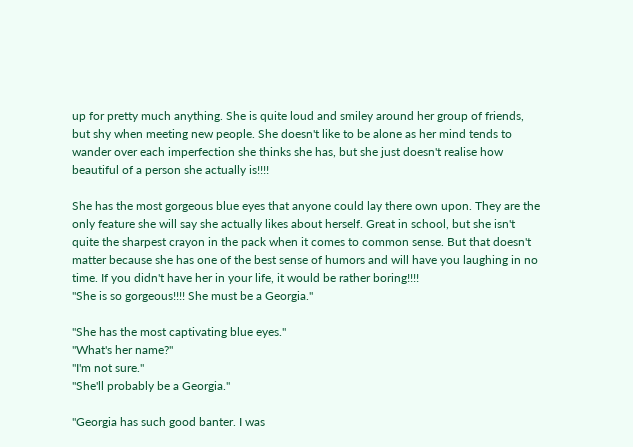up for pretty much anything. She is quite loud and smiley around her group of friends, but shy when meeting new people. She doesn't like to be alone as her mind tends to wander over each imperfection she thinks she has, but she just doesn't realise how beautiful of a person she actually is!!!!

She has the most gorgeous blue eyes that anyone could lay there own upon. They are the only feature she will say she actually likes about herself. Great in school, but she isn't quite the sharpest crayon in the pack when it comes to common sense. But that doesn't matter because she has one of the best sense of humors and will have you laughing in no time. If you didn't have her in your life, it would be rather boring!!!!
"She is so gorgeous!!!! She must be a Georgia."

"She has the most captivating blue eyes."
"What's her name?"
"I'm not sure."
"She'll probably be a Georgia."

"Georgia has such good banter. I was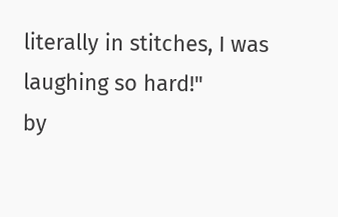literally in stitches, I was laughing so hard!"
by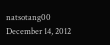natsotang00 December 14, 2012